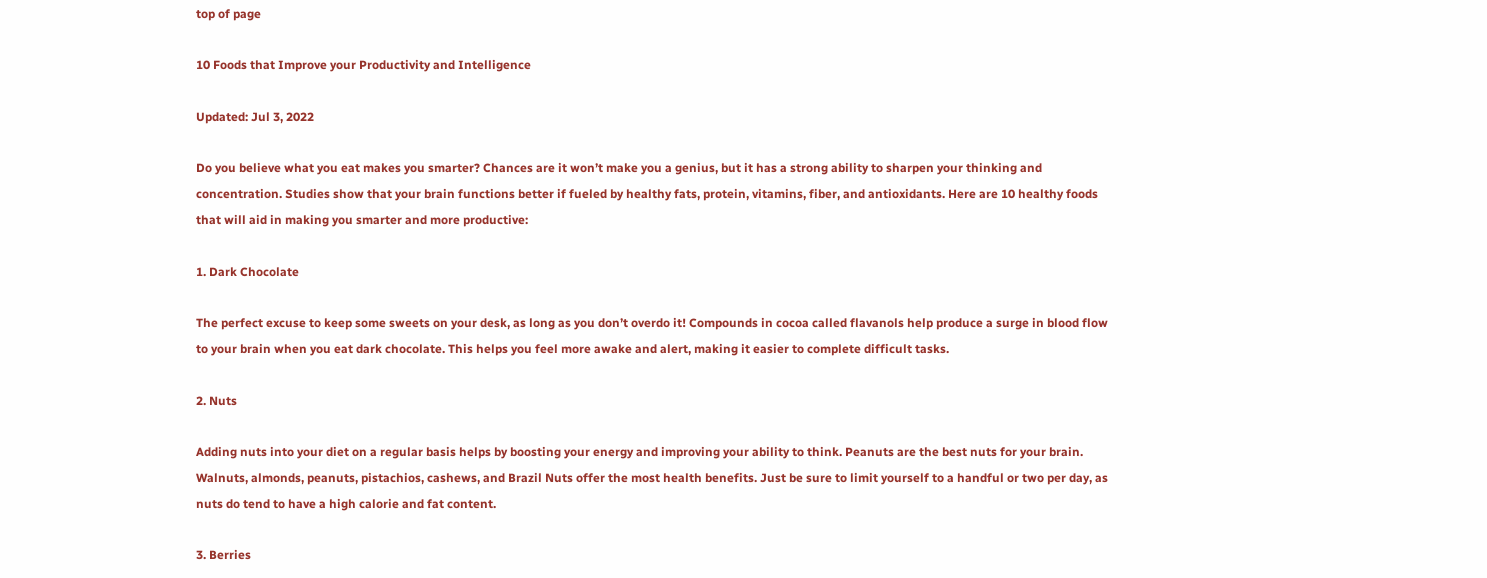top of page

10 Foods that Improve your Productivity and Intelligence

Updated: Jul 3, 2022

Do you believe what you eat makes you smarter? Chances are it won’t make you a genius, but it has a strong ability to sharpen your thinking and concentration. Studies show that your brain functions better if fueled by healthy fats, protein, vitamins, fiber, and antioxidants. Here are 10 healthy foods that will aid in making you smarter and more productive:

1. Dark Chocolate

The perfect excuse to keep some sweets on your desk, as long as you don’t overdo it! Compounds in cocoa called flavanols help produce a surge in blood flow to your brain when you eat dark chocolate. This helps you feel more awake and alert, making it easier to complete difficult tasks.

2. Nuts

Adding nuts into your diet on a regular basis helps by boosting your energy and improving your ability to think. Peanuts are the best nuts for your brain. Walnuts, almonds, peanuts, pistachios, cashews, and Brazil Nuts offer the most health benefits. Just be sure to limit yourself to a handful or two per day, as nuts do tend to have a high calorie and fat content.

3. Berries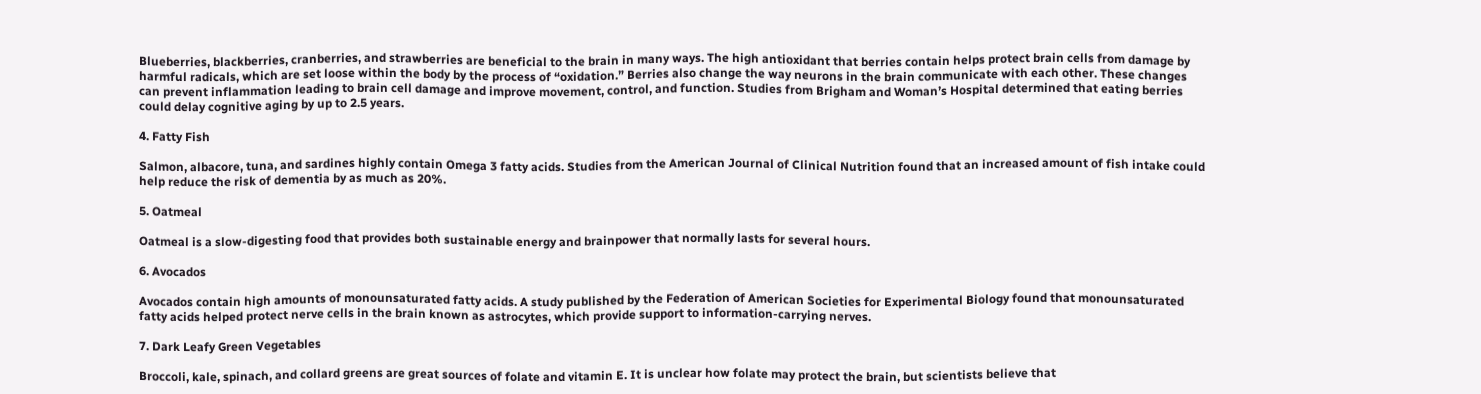Blueberries, blackberries, cranberries, and strawberries are beneficial to the brain in many ways. The high antioxidant that berries contain helps protect brain cells from damage by harmful radicals, which are set loose within the body by the process of “oxidation.” Berries also change the way neurons in the brain communicate with each other. These changes can prevent inflammation leading to brain cell damage and improve movement, control, and function. Studies from Brigham and Woman’s Hospital determined that eating berries could delay cognitive aging by up to 2.5 years.

4. Fatty Fish

Salmon, albacore, tuna, and sardines highly contain Omega 3 fatty acids. Studies from the American Journal of Clinical Nutrition found that an increased amount of fish intake could help reduce the risk of dementia by as much as 20%.

5. Oatmeal

Oatmeal is a slow-digesting food that provides both sustainable energy and brainpower that normally lasts for several hours.

6. Avocados

Avocados contain high amounts of monounsaturated fatty acids. A study published by the Federation of American Societies for Experimental Biology found that monounsaturated fatty acids helped protect nerve cells in the brain known as astrocytes, which provide support to information-carrying nerves.

7. Dark Leafy Green Vegetables

Broccoli, kale, spinach, and collard greens are great sources of folate and vitamin E. It is unclear how folate may protect the brain, but scientists believe that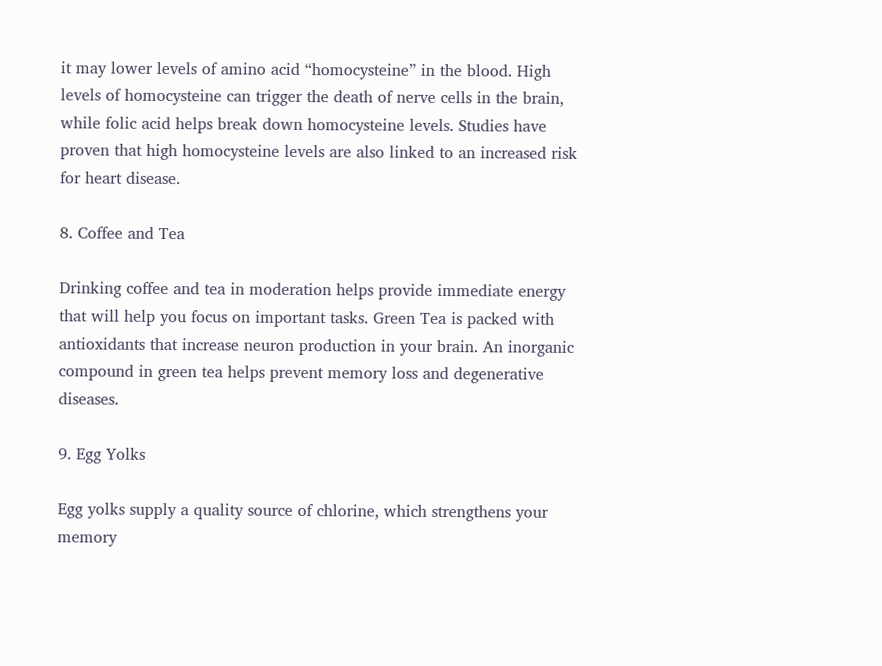it may lower levels of amino acid “homocysteine” in the blood. High levels of homocysteine can trigger the death of nerve cells in the brain, while folic acid helps break down homocysteine levels. Studies have proven that high homocysteine levels are also linked to an increased risk for heart disease.

8. Coffee and Tea

Drinking coffee and tea in moderation helps provide immediate energy that will help you focus on important tasks. Green Tea is packed with antioxidants that increase neuron production in your brain. An inorganic compound in green tea helps prevent memory loss and degenerative diseases.

9. Egg Yolks

Egg yolks supply a quality source of chlorine, which strengthens your memory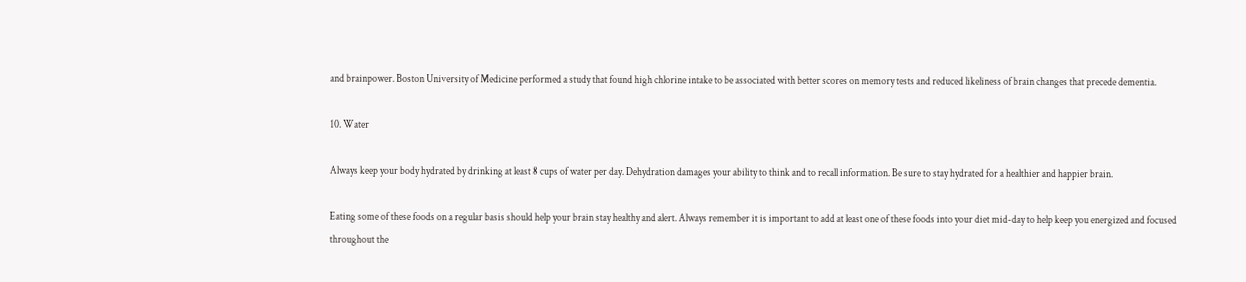and brainpower. Boston University of Medicine performed a study that found high chlorine intake to be associated with better scores on memory tests and reduced likeliness of brain changes that precede dementia.

10. Water

Always keep your body hydrated by drinking at least 8 cups of water per day. Dehydration damages your ability to think and to recall information. Be sure to stay hydrated for a healthier and happier brain.

Eating some of these foods on a regular basis should help your brain stay healthy and alert. Always remember it is important to add at least one of these foods into your diet mid-day to help keep you energized and focused throughout the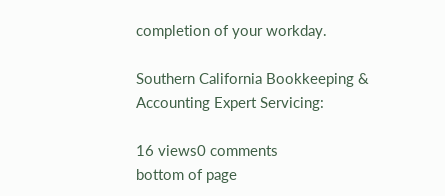completion of your workday.

Southern California Bookkeeping & Accounting Expert Servicing:

16 views0 comments
bottom of page